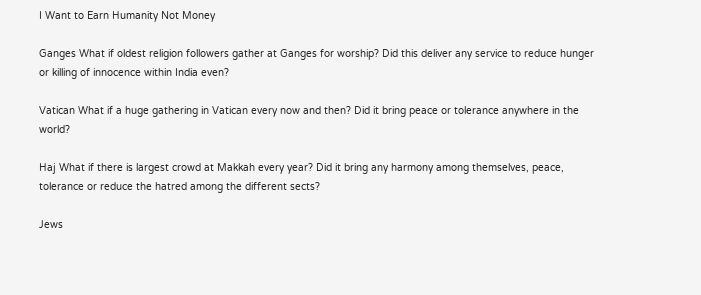I Want to Earn Humanity Not Money

Ganges What if oldest religion followers gather at Ganges for worship? Did this deliver any service to reduce hunger or killing of innocence within India even?

Vatican What if a huge gathering in Vatican every now and then? Did it bring peace or tolerance anywhere in the world?

Haj What if there is largest crowd at Makkah every year? Did it bring any harmony among themselves, peace, tolerance or reduce the hatred among the different sects?

Jews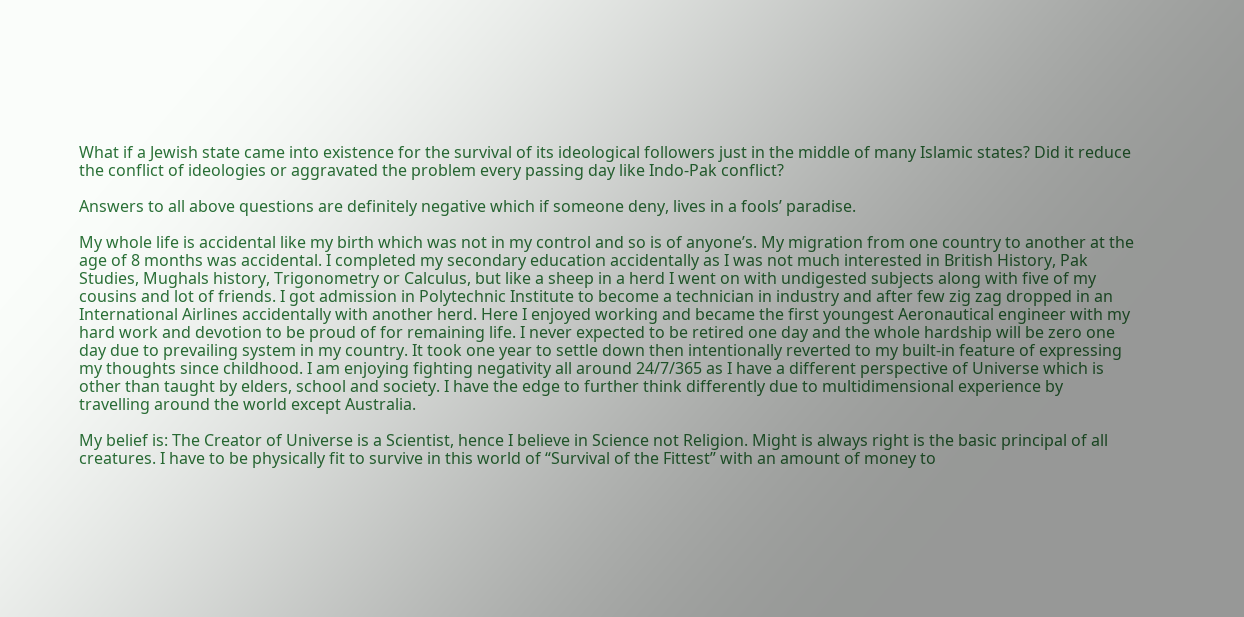What if a Jewish state came into existence for the survival of its ideological followers just in the middle of many Islamic states? Did it reduce the conflict of ideologies or aggravated the problem every passing day like Indo-Pak conflict?

Answers to all above questions are definitely negative which if someone deny, lives in a fools’ paradise.

My whole life is accidental like my birth which was not in my control and so is of anyone’s. My migration from one country to another at the age of 8 months was accidental. I completed my secondary education accidentally as I was not much interested in British History, Pak Studies, Mughals history, Trigonometry or Calculus, but like a sheep in a herd I went on with undigested subjects along with five of my cousins and lot of friends. I got admission in Polytechnic Institute to become a technician in industry and after few zig zag dropped in an International Airlines accidentally with another herd. Here I enjoyed working and became the first youngest Aeronautical engineer with my hard work and devotion to be proud of for remaining life. I never expected to be retired one day and the whole hardship will be zero one day due to prevailing system in my country. It took one year to settle down then intentionally reverted to my built-in feature of expressing my thoughts since childhood. I am enjoying fighting negativity all around 24/7/365 as I have a different perspective of Universe which is other than taught by elders, school and society. I have the edge to further think differently due to multidimensional experience by travelling around the world except Australia.

My belief is: The Creator of Universe is a Scientist, hence I believe in Science not Religion. Might is always right is the basic principal of all creatures. I have to be physically fit to survive in this world of “Survival of the Fittest” with an amount of money to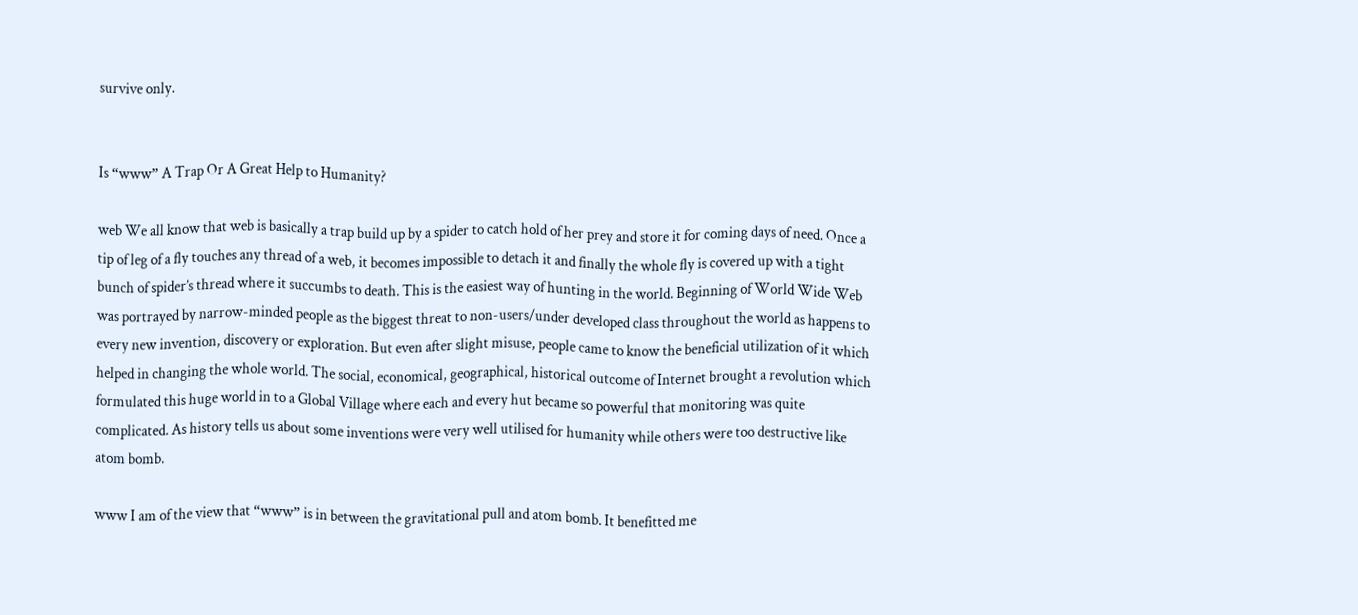survive only.


Is “www” A Trap Or A Great Help to Humanity?

web We all know that web is basically a trap build up by a spider to catch hold of her prey and store it for coming days of need. Once a tip of leg of a fly touches any thread of a web, it becomes impossible to detach it and finally the whole fly is covered up with a tight bunch of spider’s thread where it succumbs to death. This is the easiest way of hunting in the world. Beginning of World Wide Web was portrayed by narrow-minded people as the biggest threat to non-users/under developed class throughout the world as happens to every new invention, discovery or exploration. But even after slight misuse, people came to know the beneficial utilization of it which helped in changing the whole world. The social, economical, geographical, historical outcome of Internet brought a revolution which formulated this huge world in to a Global Village where each and every hut became so powerful that monitoring was quite complicated. As history tells us about some inventions were very well utilised for humanity while others were too destructive like atom bomb.

www I am of the view that “www” is in between the gravitational pull and atom bomb. It benefitted me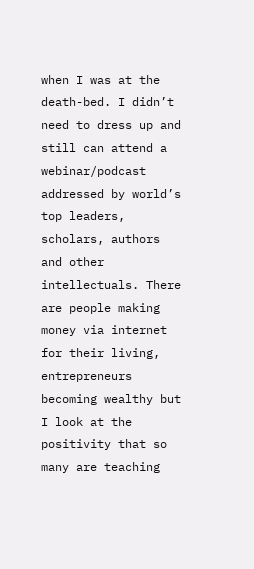when I was at the death-bed. I didn’t need to dress up and still can attend a webinar/podcast addressed by world’s top leaders, scholars, authors and other intellectuals. There are people making money via internet for their living, entrepreneurs becoming wealthy but I look at the positivity that so many are teaching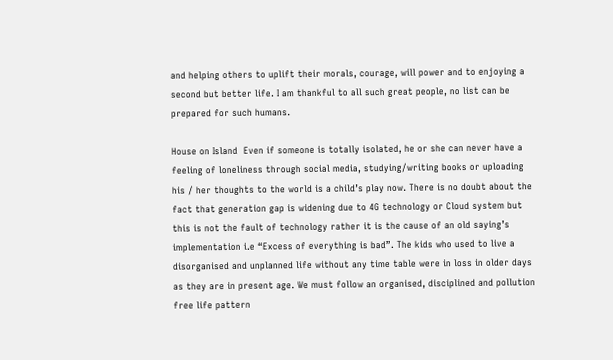and helping others to uplift their morals, courage, will power and to enjoying a second but better life. I am thankful to all such great people, no list can be prepared for such humans.

House on Island  Even if someone is totally isolated, he or she can never have a feeling of loneliness through social media, studying/writing books or uploading his / her thoughts to the world is a child’s play now. There is no doubt about the fact that generation gap is widening due to 4G technology or Cloud system but this is not the fault of technology rather it is the cause of an old saying’s implementation i.e “Excess of everything is bad”. The kids who used to live a disorganised and unplanned life without any time table were in loss in older days as they are in present age. We must follow an organised, disciplined and pollution free life pattern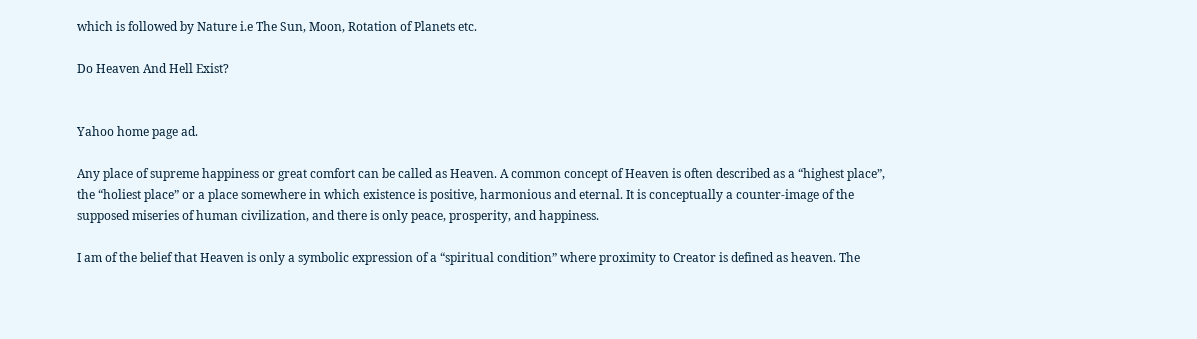which is followed by Nature i.e The Sun, Moon, Rotation of Planets etc.

Do Heaven And Hell Exist?


Yahoo home page ad.

Any place of supreme happiness or great comfort can be called as Heaven. A common concept of Heaven is often described as a “highest place”, the “holiest place” or a place somewhere in which existence is positive, harmonious and eternal. It is conceptually a counter-image of the supposed miseries of human civilization, and there is only peace, prosperity, and happiness.

I am of the belief that Heaven is only a symbolic expression of a “spiritual condition” where proximity to Creator is defined as heaven. The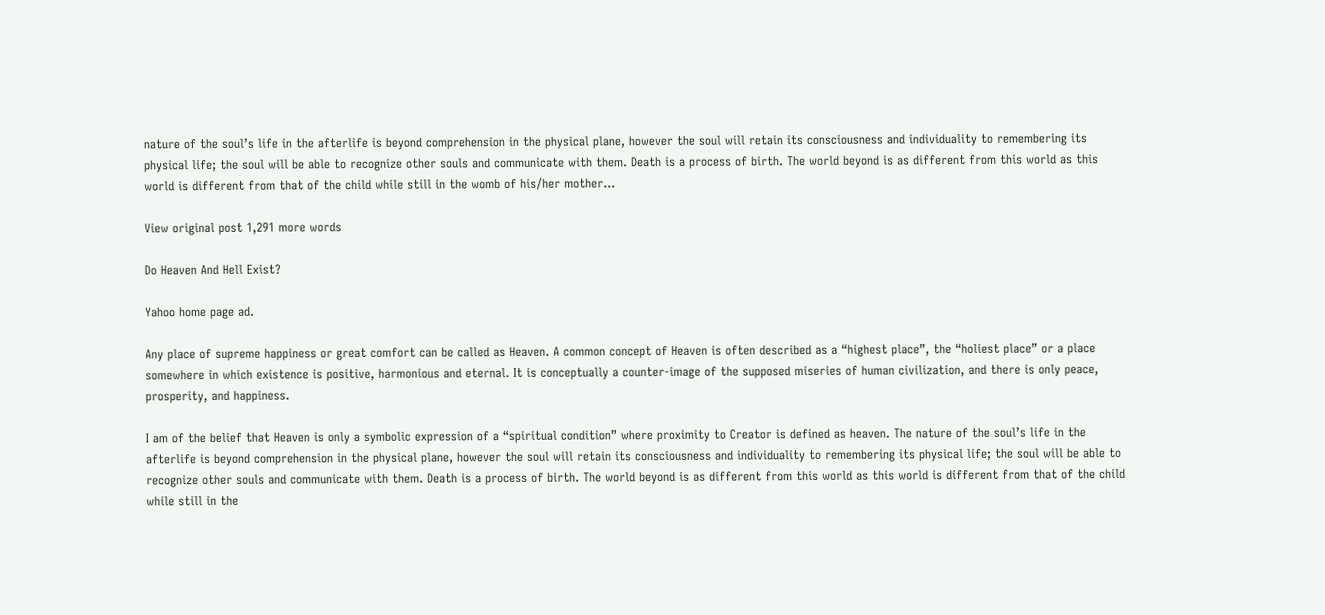nature of the soul’s life in the afterlife is beyond comprehension in the physical plane, however the soul will retain its consciousness and individuality to remembering its physical life; the soul will be able to recognize other souls and communicate with them. Death is a process of birth. The world beyond is as different from this world as this world is different from that of the child while still in the womb of his/her mother…

View original post 1,291 more words

Do Heaven And Hell Exist?

Yahoo home page ad.

Any place of supreme happiness or great comfort can be called as Heaven. A common concept of Heaven is often described as a “highest place”, the “holiest place” or a place somewhere in which existence is positive, harmonious and eternal. It is conceptually a counter-image of the supposed miseries of human civilization, and there is only peace, prosperity, and happiness.

I am of the belief that Heaven is only a symbolic expression of a “spiritual condition” where proximity to Creator is defined as heaven. The nature of the soul’s life in the afterlife is beyond comprehension in the physical plane, however the soul will retain its consciousness and individuality to remembering its physical life; the soul will be able to recognize other souls and communicate with them. Death is a process of birth. The world beyond is as different from this world as this world is different from that of the child while still in the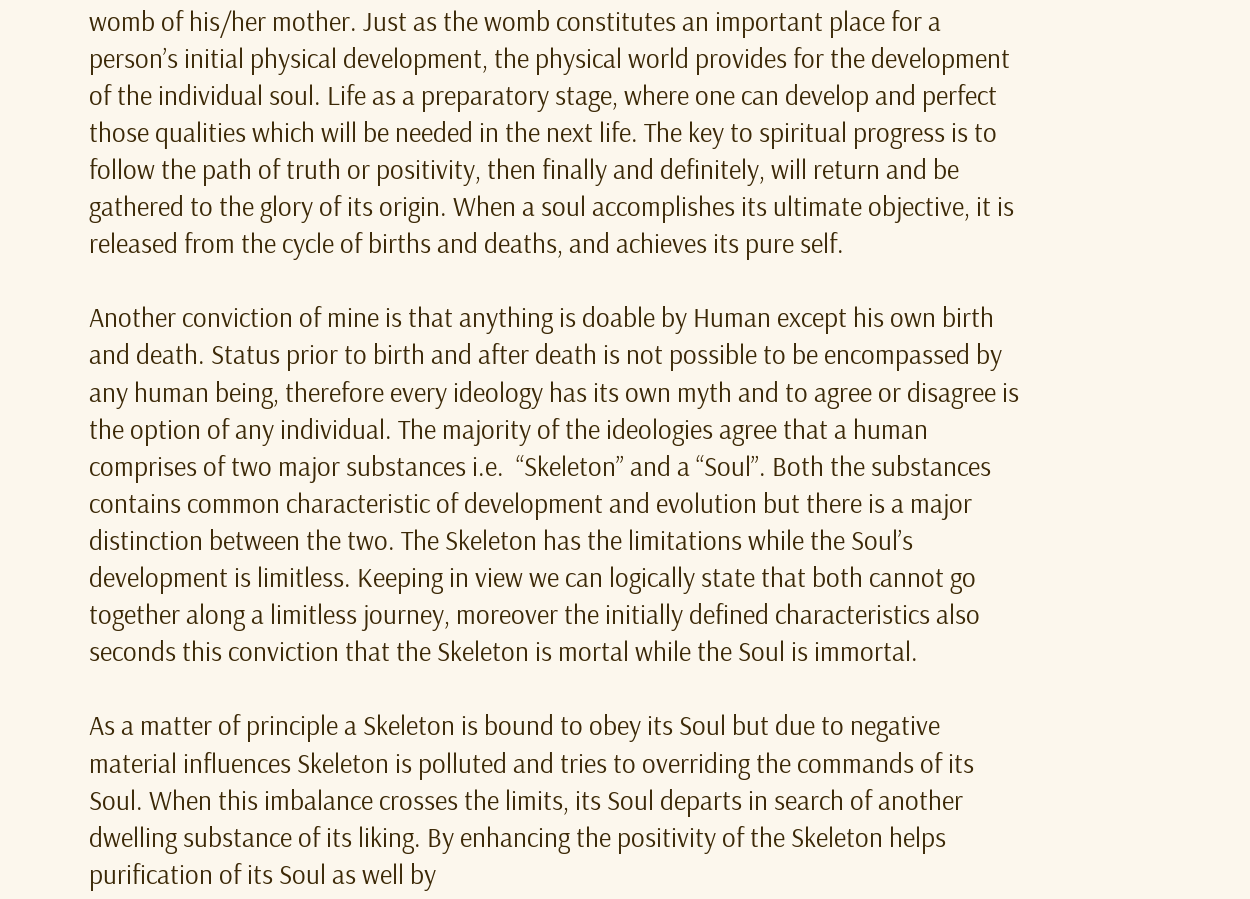womb of his/her mother. Just as the womb constitutes an important place for a person’s initial physical development, the physical world provides for the development of the individual soul. Life as a preparatory stage, where one can develop and perfect those qualities which will be needed in the next life. The key to spiritual progress is to follow the path of truth or positivity, then finally and definitely, will return and be gathered to the glory of its origin. When a soul accomplishes its ultimate objective, it is released from the cycle of births and deaths, and achieves its pure self.

Another conviction of mine is that anything is doable by Human except his own birth and death. Status prior to birth and after death is not possible to be encompassed by any human being, therefore every ideology has its own myth and to agree or disagree is the option of any individual. The majority of the ideologies agree that a human comprises of two major substances i.e.  “Skeleton” and a “Soul”. Both the substances contains common characteristic of development and evolution but there is a major distinction between the two. The Skeleton has the limitations while the Soul’s development is limitless. Keeping in view we can logically state that both cannot go together along a limitless journey, moreover the initially defined characteristics also seconds this conviction that the Skeleton is mortal while the Soul is immortal.

As a matter of principle a Skeleton is bound to obey its Soul but due to negative material influences Skeleton is polluted and tries to overriding the commands of its Soul. When this imbalance crosses the limits, its Soul departs in search of another dwelling substance of its liking. By enhancing the positivity of the Skeleton helps purification of its Soul as well by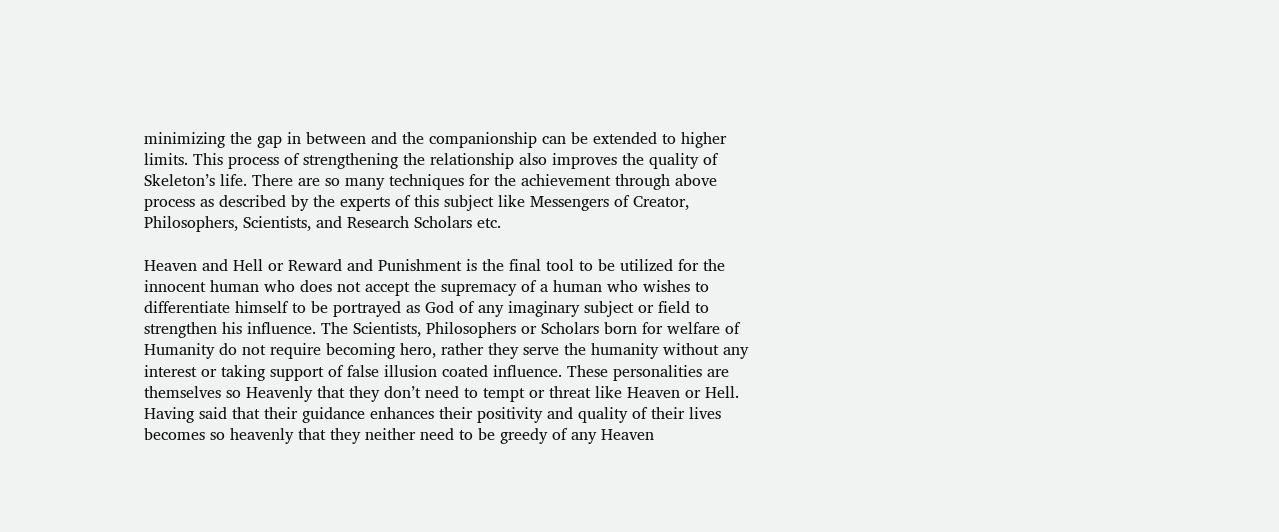minimizing the gap in between and the companionship can be extended to higher limits. This process of strengthening the relationship also improves the quality of Skeleton’s life. There are so many techniques for the achievement through above process as described by the experts of this subject like Messengers of Creator, Philosophers, Scientists, and Research Scholars etc.

Heaven and Hell or Reward and Punishment is the final tool to be utilized for the innocent human who does not accept the supremacy of a human who wishes to differentiate himself to be portrayed as God of any imaginary subject or field to strengthen his influence. The Scientists, Philosophers or Scholars born for welfare of Humanity do not require becoming hero, rather they serve the humanity without any interest or taking support of false illusion coated influence. These personalities are themselves so Heavenly that they don’t need to tempt or threat like Heaven or Hell. Having said that their guidance enhances their positivity and quality of their lives becomes so heavenly that they neither need to be greedy of any Heaven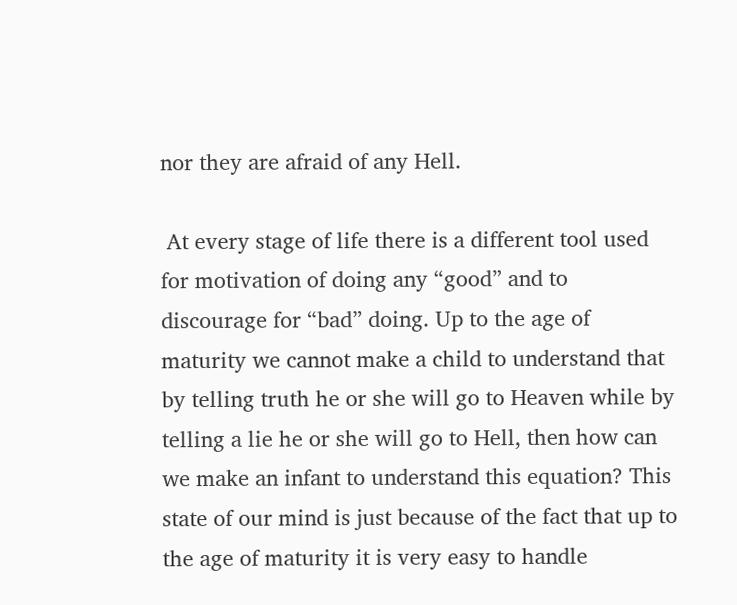nor they are afraid of any Hell.

 At every stage of life there is a different tool used for motivation of doing any “good” and to discourage for “bad” doing. Up to the age of maturity we cannot make a child to understand that by telling truth he or she will go to Heaven while by telling a lie he or she will go to Hell, then how can we make an infant to understand this equation? This state of our mind is just because of the fact that up to the age of maturity it is very easy to handle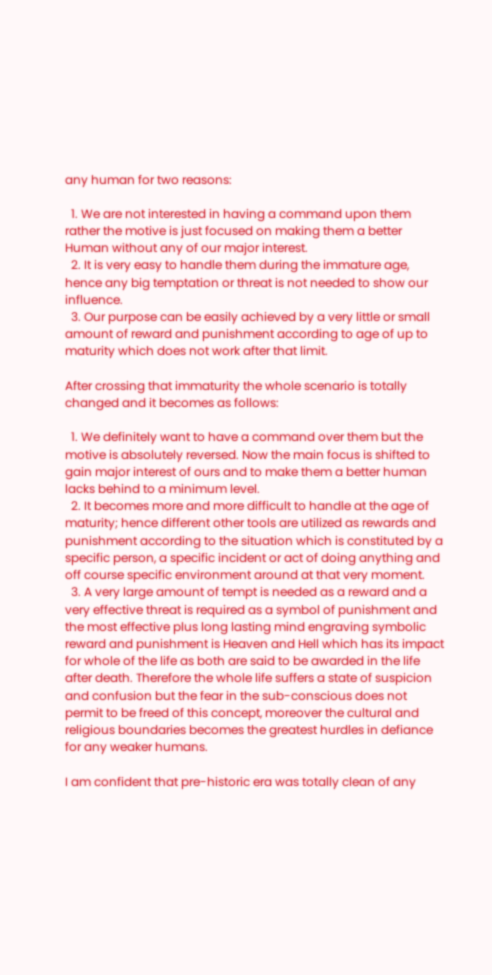any human for two reasons:

  1. We are not interested in having a command upon them rather the motive is just focused on making them a better Human without any of our major interest.
  2. It is very easy to handle them during the immature age, hence any big temptation or threat is not needed to show our influence.
  3. Our purpose can be easily achieved by a very little or small amount of reward and punishment according to age of up to maturity which does not work after that limit.

After crossing that immaturity the whole scenario is totally changed and it becomes as follows:

  1. We definitely want to have a command over them but the motive is absolutely reversed. Now the main focus is shifted to gain major interest of ours and to make them a better human lacks behind to a minimum level.
  2. It becomes more and more difficult to handle at the age of maturity; hence different other tools are utilized as rewards and punishment according to the situation which is constituted by a specific person, a specific incident or act of doing anything and off course specific environment around at that very moment.
  3. A very large amount of tempt is needed as a reward and a very effective threat is required as a symbol of punishment and the most effective plus long lasting mind engraving symbolic reward and punishment is Heaven and Hell which has its impact for whole of the life as both are said to be awarded in the life after death. Therefore the whole life suffers a state of suspicion and confusion but the fear in the sub-conscious does not permit to be freed of this concept, moreover the cultural and religious boundaries becomes the greatest hurdles in defiance for any weaker humans.

I am confident that pre-historic era was totally clean of any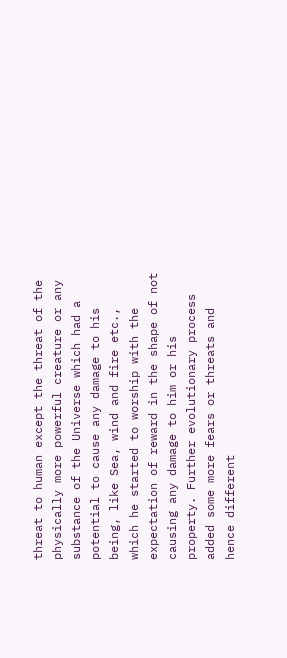threat to human except the threat of the physically more powerful creature or any substance of the Universe which had a potential to cause any damage to his being, like Sea, wind and fire etc., which he started to worship with the expectation of reward in the shape of not causing any damage to him or his property. Further evolutionary process added some more fears or threats and hence different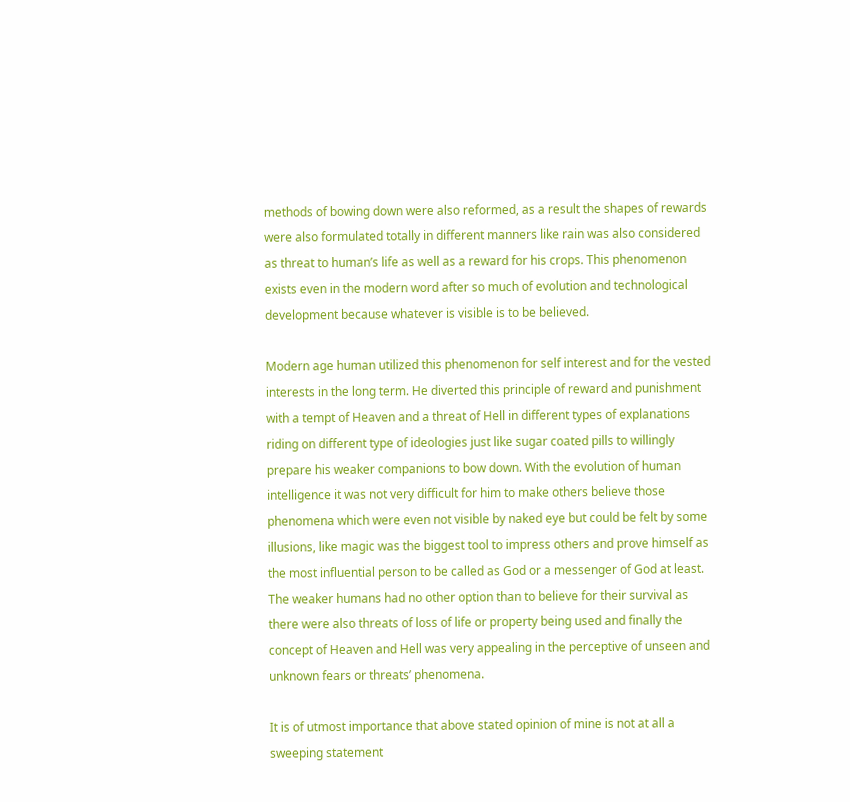methods of bowing down were also reformed, as a result the shapes of rewards were also formulated totally in different manners like rain was also considered as threat to human’s life as well as a reward for his crops. This phenomenon exists even in the modern word after so much of evolution and technological development because whatever is visible is to be believed.

Modern age human utilized this phenomenon for self interest and for the vested interests in the long term. He diverted this principle of reward and punishment with a tempt of Heaven and a threat of Hell in different types of explanations riding on different type of ideologies just like sugar coated pills to willingly prepare his weaker companions to bow down. With the evolution of human intelligence it was not very difficult for him to make others believe those phenomena which were even not visible by naked eye but could be felt by some illusions, like magic was the biggest tool to impress others and prove himself as the most influential person to be called as God or a messenger of God at least. The weaker humans had no other option than to believe for their survival as there were also threats of loss of life or property being used and finally the concept of Heaven and Hell was very appealing in the perceptive of unseen and unknown fears or threats’ phenomena.

It is of utmost importance that above stated opinion of mine is not at all a sweeping statement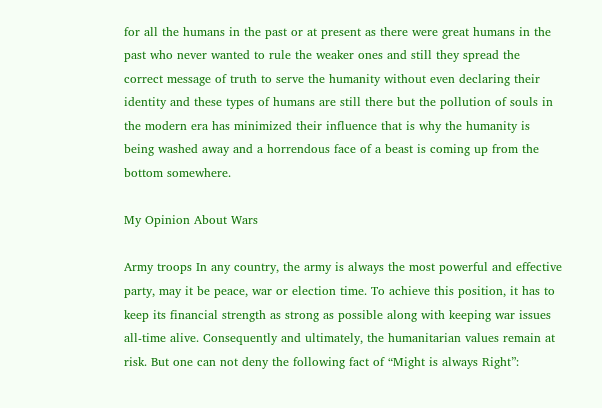for all the humans in the past or at present as there were great humans in the past who never wanted to rule the weaker ones and still they spread the correct message of truth to serve the humanity without even declaring their identity and these types of humans are still there but the pollution of souls in the modern era has minimized their influence that is why the humanity is being washed away and a horrendous face of a beast is coming up from the bottom somewhere.

My Opinion About Wars

Army troops In any country, the army is always the most powerful and effective party, may it be peace, war or election time. To achieve this position, it has to keep its financial strength as strong as possible along with keeping war issues all-time alive. Consequently and ultimately, the humanitarian values remain at risk. But one can not deny the following fact of “Might is always Right”: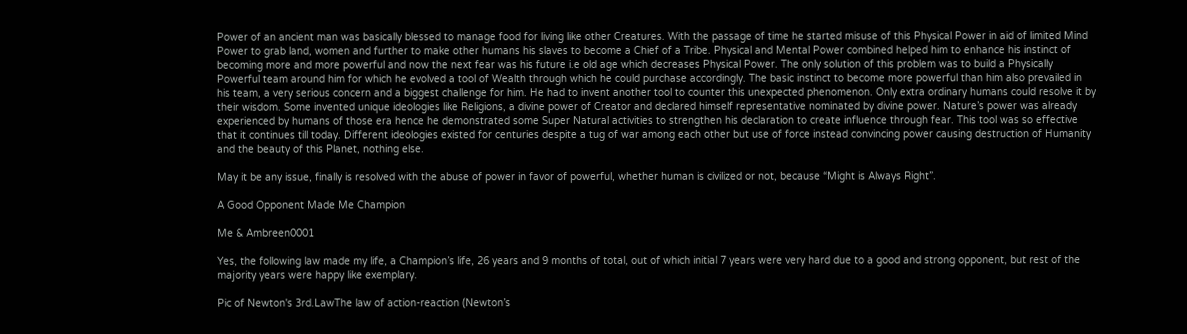Power of an ancient man was basically blessed to manage food for living like other Creatures. With the passage of time he started misuse of this Physical Power in aid of limited Mind Power to grab land, women and further to make other humans his slaves to become a Chief of a Tribe. Physical and Mental Power combined helped him to enhance his instinct of becoming more and more powerful and now the next fear was his future i.e old age which decreases Physical Power. The only solution of this problem was to build a Physically Powerful team around him for which he evolved a tool of Wealth through which he could purchase accordingly. The basic instinct to become more powerful than him also prevailed in his team, a very serious concern and a biggest challenge for him. He had to invent another tool to counter this unexpected phenomenon. Only extra ordinary humans could resolve it by their wisdom. Some invented unique ideologies like Religions, a divine power of Creator and declared himself representative nominated by divine power. Nature’s power was already experienced by humans of those era hence he demonstrated some Super Natural activities to strengthen his declaration to create influence through fear. This tool was so effective that it continues till today. Different ideologies existed for centuries despite a tug of war among each other but use of force instead convincing power causing destruction of Humanity and the beauty of this Planet, nothing else.

May it be any issue, finally is resolved with the abuse of power in favor of powerful, whether human is civilized or not, because “Might is Always Right”.

A Good Opponent Made Me Champion

Me & Ambreen0001

Yes, the following law made my life, a Champion’s life, 26 years and 9 months of total, out of which initial 7 years were very hard due to a good and strong opponent, but rest of the majority years were happy like exemplary.

Pic of Newton's 3rd.LawThe law of action-reaction (Newton’s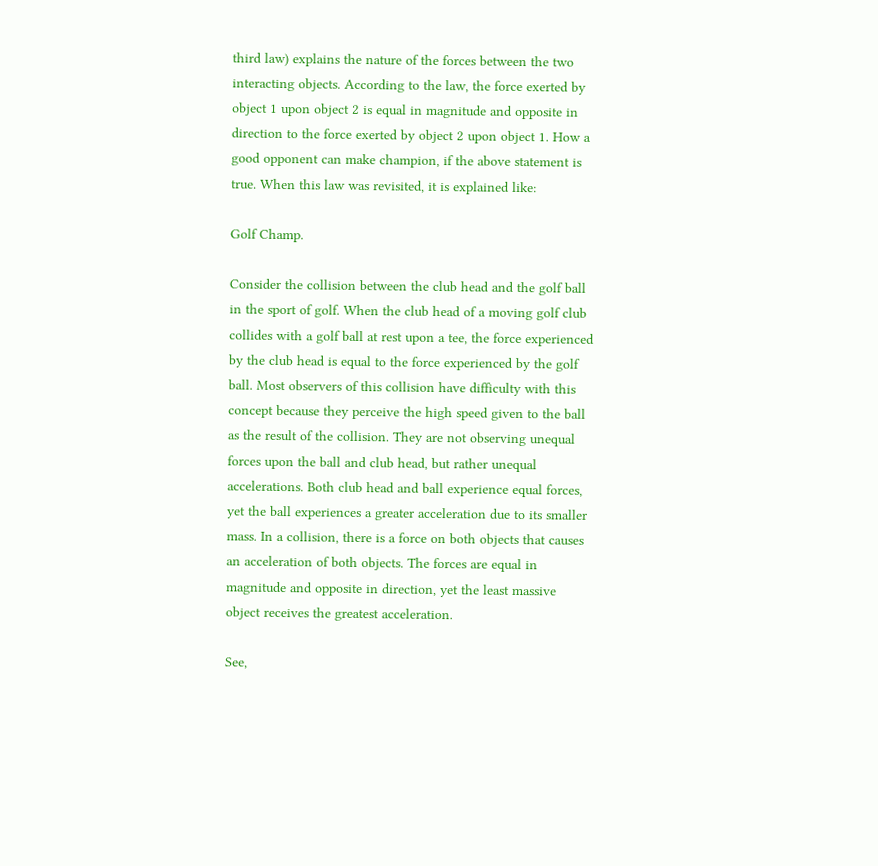third law) explains the nature of the forces between the two interacting objects. According to the law, the force exerted by object 1 upon object 2 is equal in magnitude and opposite in direction to the force exerted by object 2 upon object 1. How a good opponent can make champion, if the above statement is true. When this law was revisited, it is explained like:

Golf Champ.

Consider the collision between the club head and the golf ball in the sport of golf. When the club head of a moving golf club collides with a golf ball at rest upon a tee, the force experienced by the club head is equal to the force experienced by the golf ball. Most observers of this collision have difficulty with this concept because they perceive the high speed given to the ball as the result of the collision. They are not observing unequal forces upon the ball and club head, but rather unequal accelerations. Both club head and ball experience equal forces, yet the ball experiences a greater acceleration due to its smaller mass. In a collision, there is a force on both objects that causes an acceleration of both objects. The forces are equal in magnitude and opposite in direction, yet the least massive object receives the greatest acceleration.

See,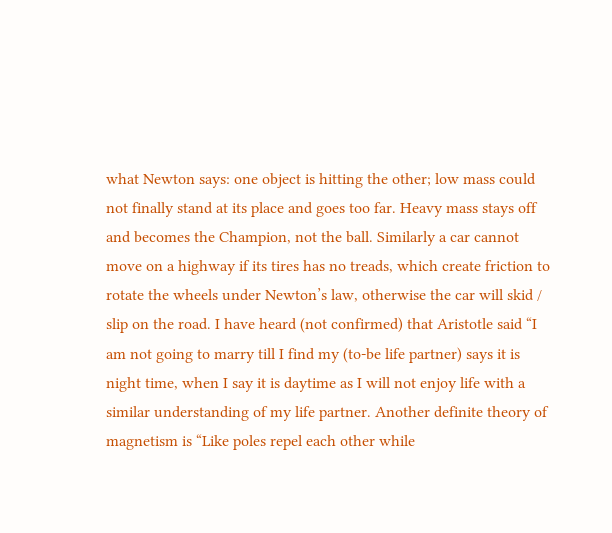what Newton says: one object is hitting the other; low mass could not finally stand at its place and goes too far. Heavy mass stays off and becomes the Champion, not the ball. Similarly a car cannot move on a highway if its tires has no treads, which create friction to rotate the wheels under Newton’s law, otherwise the car will skid / slip on the road. I have heard (not confirmed) that Aristotle said “I am not going to marry till I find my (to-be life partner) says it is night time, when I say it is daytime as I will not enjoy life with a similar understanding of my life partner. Another definite theory of magnetism is “Like poles repel each other while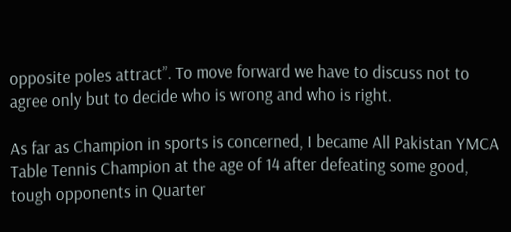opposite poles attract”. To move forward we have to discuss not to agree only but to decide who is wrong and who is right.

As far as Champion in sports is concerned, I became All Pakistan YMCA Table Tennis Champion at the age of 14 after defeating some good, tough opponents in Quarter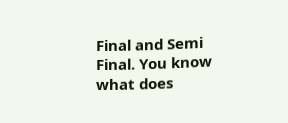Final and Semi Final. You know what does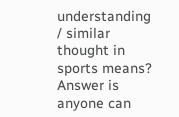understanding / similar thought in sports means? Answer is anyone can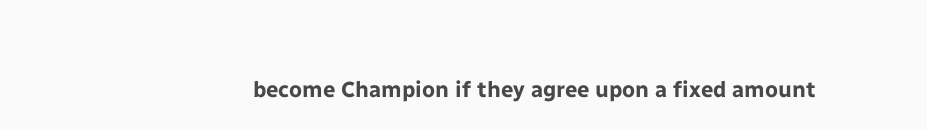become Champion if they agree upon a fixed amount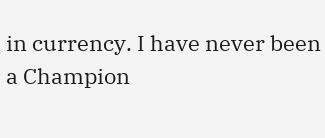in currency. I have never been a Champion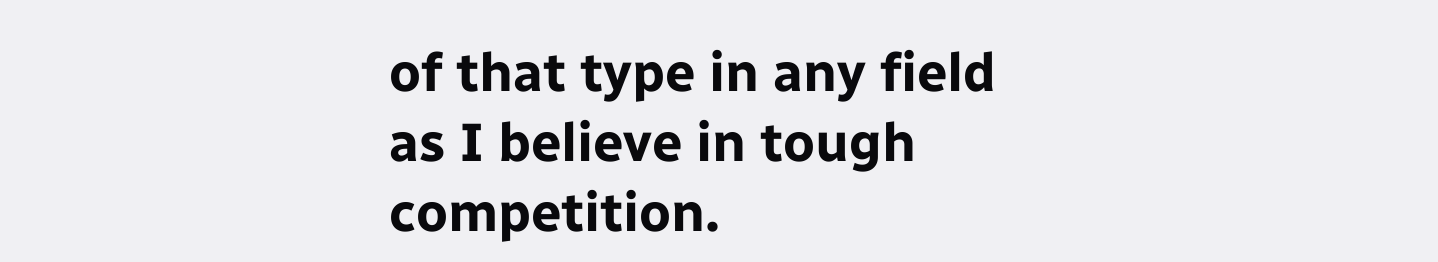of that type in any field as I believe in tough competition.